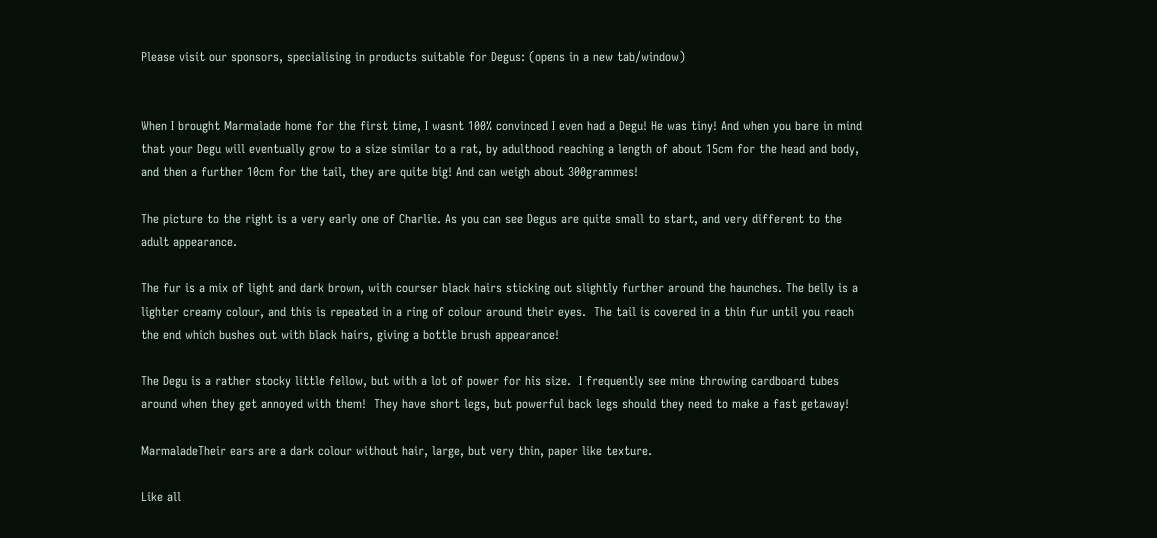Please visit our sponsors, specialising in products suitable for Degus: (opens in a new tab/window)


When I brought Marmalade home for the first time, I wasnt 100% convinced I even had a Degu! He was tiny! And when you bare in mind that your Degu will eventually grow to a size similar to a rat, by adulthood reaching a length of about 15cm for the head and body, and then a further 10cm for the tail, they are quite big! And can weigh about 300grammes!

The picture to the right is a very early one of Charlie. As you can see Degus are quite small to start, and very different to the adult appearance.

The fur is a mix of light and dark brown, with courser black hairs sticking out slightly further around the haunches. The belly is a lighter creamy colour, and this is repeated in a ring of colour around their eyes.  The tail is covered in a thin fur until you reach the end which bushes out with black hairs, giving a bottle brush appearance!

The Degu is a rather stocky little fellow, but with a lot of power for his size.  I frequently see mine throwing cardboard tubes around when they get annoyed with them!  They have short legs, but powerful back legs should they need to make a fast getaway!

MarmaladeTheir ears are a dark colour without hair, large, but very thin, paper like texture.

Like all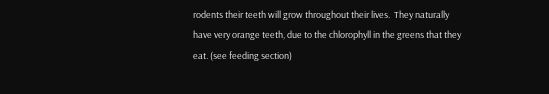rodents their teeth will grow throughout their lives.  They naturally have very orange teeth, due to the chlorophyll in the greens that they eat. (see feeding section)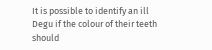It is possible to identify an ill Degu if the colour of their teeth should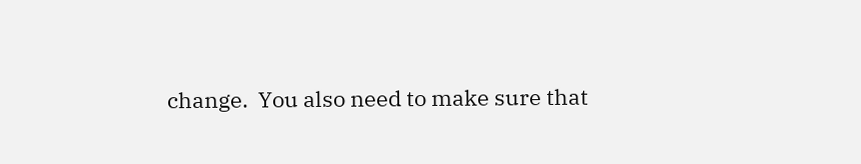change.  You also need to make sure that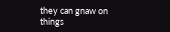they can gnaw on things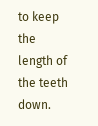to keep the length of the teeth down.